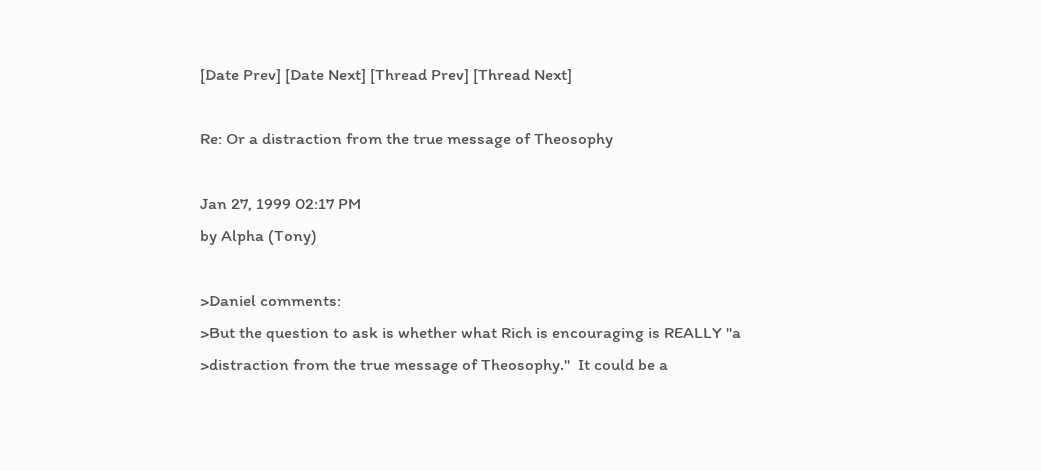[Date Prev] [Date Next] [Thread Prev] [Thread Next]

Re: Or a distraction from the true message of Theosophy

Jan 27, 1999 02:17 PM
by Alpha (Tony)

>Daniel comments:
>But the question to ask is whether what Rich is encouraging is REALLY "a
>distraction from the true message of Theosophy."  It could be a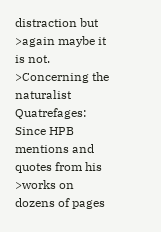distraction but
>again maybe it is not.
>Concerning the naturalist Quatrefages:  Since HPB mentions and quotes from his
>works on dozens of pages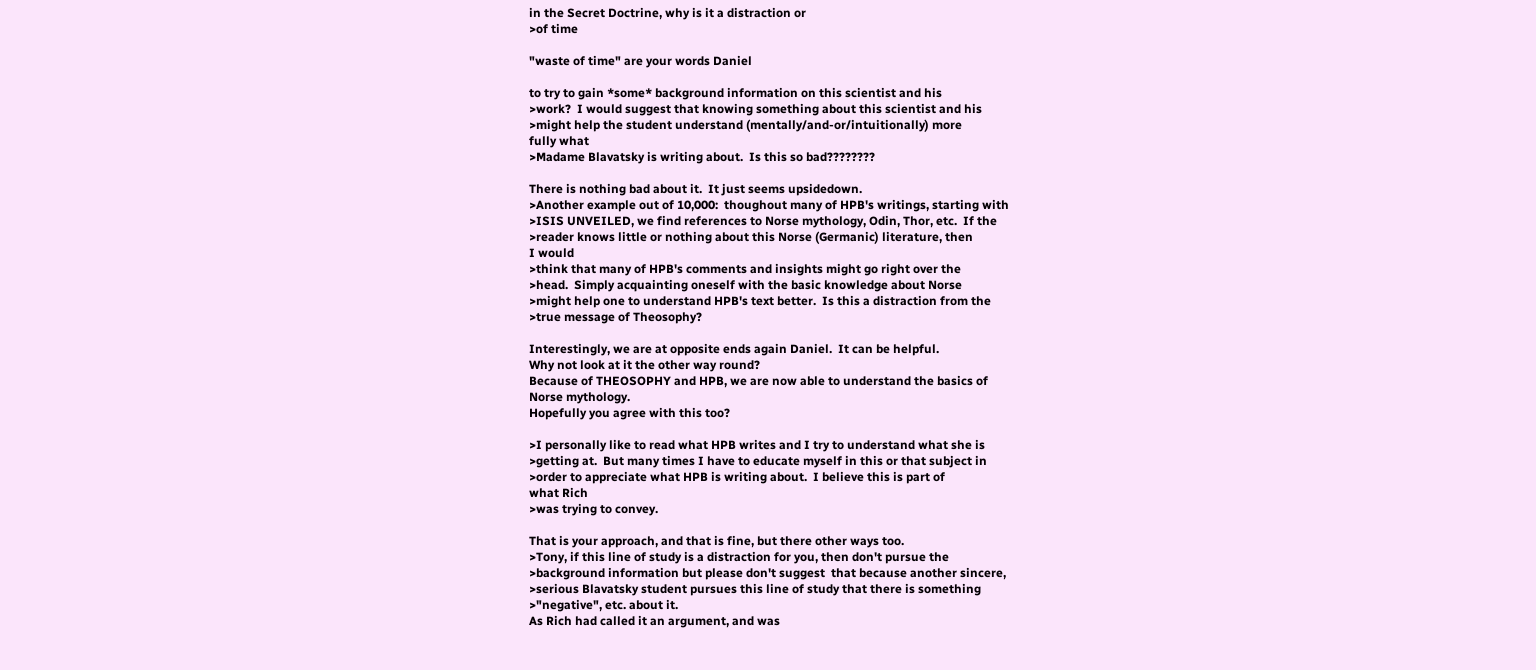in the Secret Doctrine, why is it a distraction or
>of time

"waste of time" are your words Daniel

to try to gain *some* background information on this scientist and his
>work?  I would suggest that knowing something about this scientist and his
>might help the student understand (mentally/and-or/intuitionally) more
fully what
>Madame Blavatsky is writing about.  Is this so bad????????

There is nothing bad about it.  It just seems upsidedown.
>Another example out of 10,000:  thoughout many of HPB's writings, starting with
>ISIS UNVEILED, we find references to Norse mythology, Odin, Thor, etc.  If the
>reader knows little or nothing about this Norse (Germanic) literature, then
I would
>think that many of HPB's comments and insights might go right over the
>head.  Simply acquainting oneself with the basic knowledge about Norse
>might help one to understand HPB's text better.  Is this a distraction from the
>true message of Theosophy?

Interestingly, we are at opposite ends again Daniel.  It can be helpful.
Why not look at it the other way round?
Because of THEOSOPHY and HPB, we are now able to understand the basics of
Norse mythology.
Hopefully you agree with this too?

>I personally like to read what HPB writes and I try to understand what she is
>getting at.  But many times I have to educate myself in this or that subject in
>order to appreciate what HPB is writing about.  I believe this is part of
what Rich
>was trying to convey.

That is your approach, and that is fine, but there other ways too.
>Tony, if this line of study is a distraction for you, then don't pursue the
>background information but please don't suggest  that because another sincere,
>serious Blavatsky student pursues this line of study that there is something
>"negative", etc. about it.
As Rich had called it an argument, and was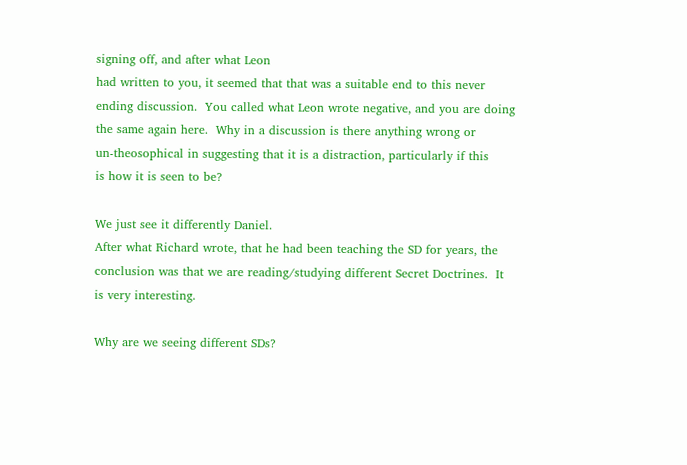signing off, and after what Leon
had written to you, it seemed that that was a suitable end to this never
ending discussion.  You called what Leon wrote negative, and you are doing
the same again here.  Why in a discussion is there anything wrong or
un-theosophical in suggesting that it is a distraction, particularly if this
is how it is seen to be?

We just see it differently Daniel.
After what Richard wrote, that he had been teaching the SD for years, the
conclusion was that we are reading/studying different Secret Doctrines.  It
is very interesting.

Why are we seeing different SDs?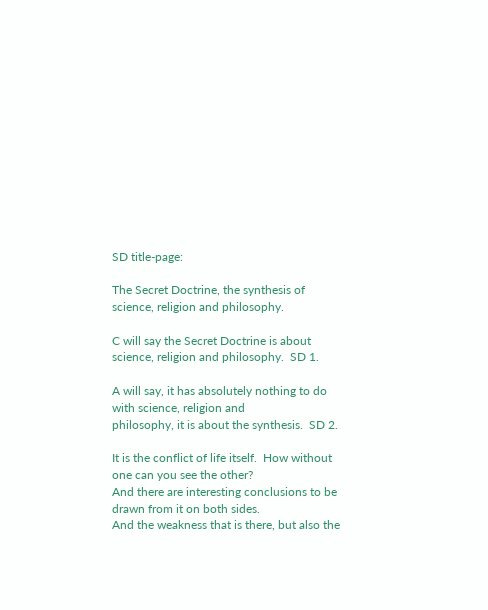SD title-page:

The Secret Doctrine, the synthesis of science, religion and philosophy.

C will say the Secret Doctrine is about science, religion and philosophy.  SD 1.

A will say, it has absolutely nothing to do with science, religion and
philosophy, it is about the synthesis.  SD 2.

It is the conflict of life itself.  How without one can you see the other?
And there are interesting conclusions to be drawn from it on both sides.
And the weakness that is there, but also the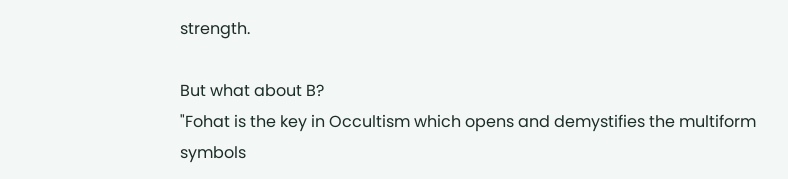strength.

But what about B?
"Fohat is the key in Occultism which opens and demystifies the multiform
symbols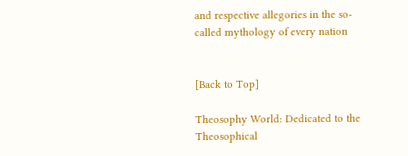and respective allegories in the so-called mythology of every nation


[Back to Top]

Theosophy World: Dedicated to the Theosophical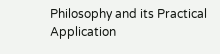Philosophy and its Practical Application